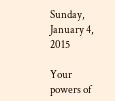Sunday, January 4, 2015

Your powers of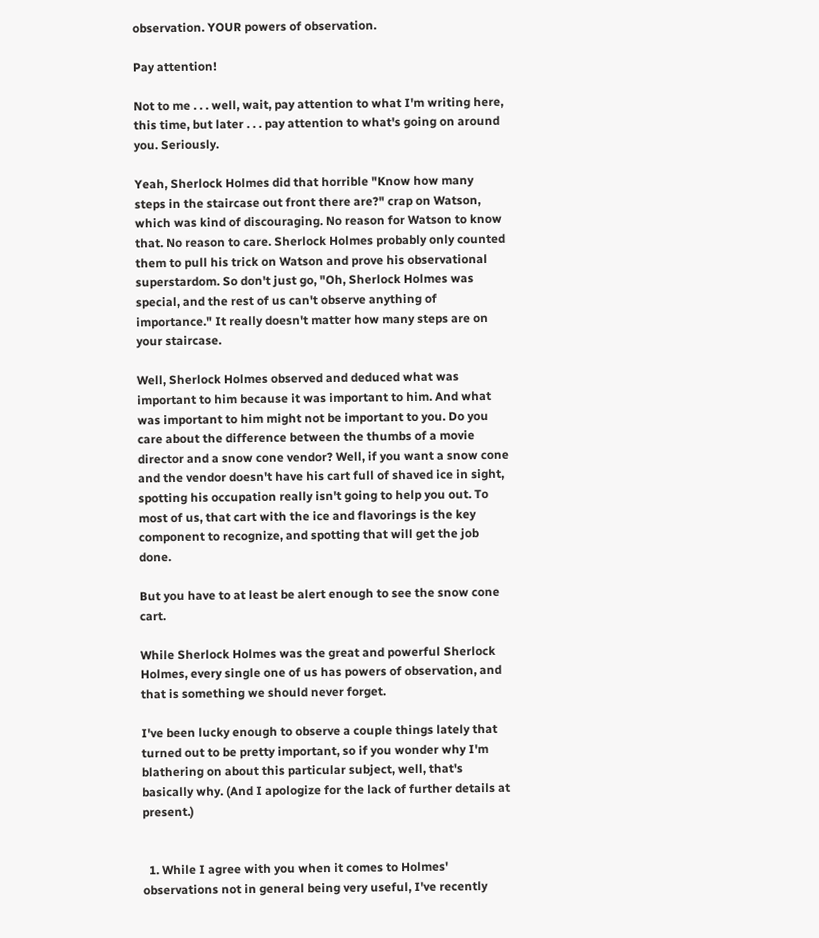observation. YOUR powers of observation.

Pay attention!

Not to me . . . well, wait, pay attention to what I'm writing here, this time, but later . . . pay attention to what's going on around you. Seriously.

Yeah, Sherlock Holmes did that horrible "Know how many steps in the staircase out front there are?" crap on Watson, which was kind of discouraging. No reason for Watson to know that. No reason to care. Sherlock Holmes probably only counted them to pull his trick on Watson and prove his observational superstardom. So don't just go, "Oh, Sherlock Holmes was special, and the rest of us can't observe anything of importance." It really doesn't matter how many steps are on your staircase.

Well, Sherlock Holmes observed and deduced what was important to him because it was important to him. And what was important to him might not be important to you. Do you care about the difference between the thumbs of a movie director and a snow cone vendor? Well, if you want a snow cone and the vendor doesn't have his cart full of shaved ice in sight, spotting his occupation really isn't going to help you out. To most of us, that cart with the ice and flavorings is the key component to recognize, and spotting that will get the job done.

But you have to at least be alert enough to see the snow cone cart.

While Sherlock Holmes was the great and powerful Sherlock Holmes, every single one of us has powers of observation, and that is something we should never forget.

I've been lucky enough to observe a couple things lately that turned out to be pretty important, so if you wonder why I'm blathering on about this particular subject, well, that's basically why. (And I apologize for the lack of further details at present.)


  1. While I agree with you when it comes to Holmes' observations not in general being very useful, I've recently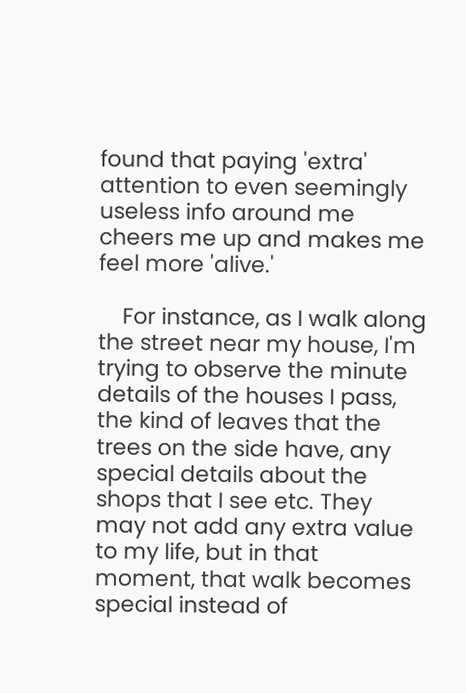found that paying 'extra' attention to even seemingly useless info around me cheers me up and makes me feel more 'alive.'

    For instance, as I walk along the street near my house, I'm trying to observe the minute details of the houses I pass, the kind of leaves that the trees on the side have, any special details about the shops that I see etc. They may not add any extra value to my life, but in that moment, that walk becomes special instead of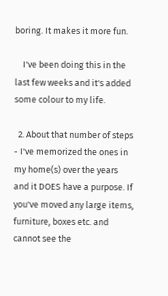boring. It makes it more fun.

    I've been doing this in the last few weeks and it's added some colour to my life.

  2. About that number of steps - I've memorized the ones in my home(s) over the years and it DOES have a purpose. If you've moved any large items, furniture, boxes etc. and cannot see the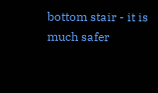bottom stair - it is much safer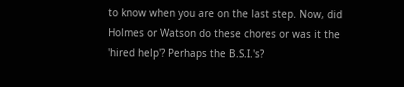to know when you are on the last step. Now, did Holmes or Watson do these chores or was it the 'hired help'? Perhaps the B.S.I.'s?